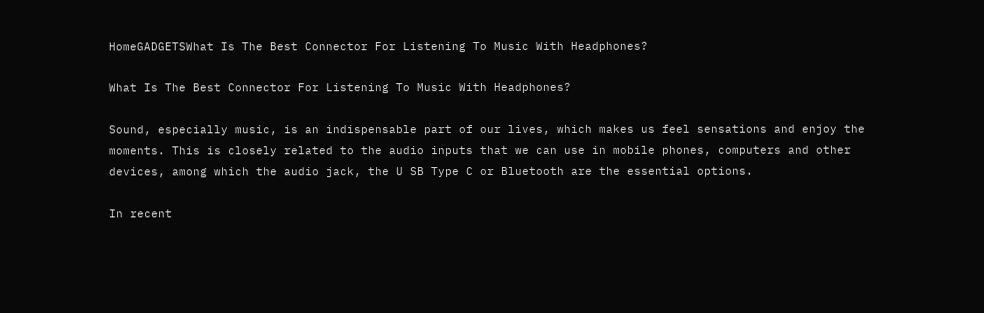HomeGADGETSWhat Is The Best Connector For Listening To Music With Headphones?

What Is The Best Connector For Listening To Music With Headphones?

Sound, especially music, is an indispensable part of our lives, which makes us feel sensations and enjoy the moments. This is closely related to the audio inputs that we can use in mobile phones, computers and other devices, among which the audio jack, the U SB Type C or Bluetooth are the essential options.

In recent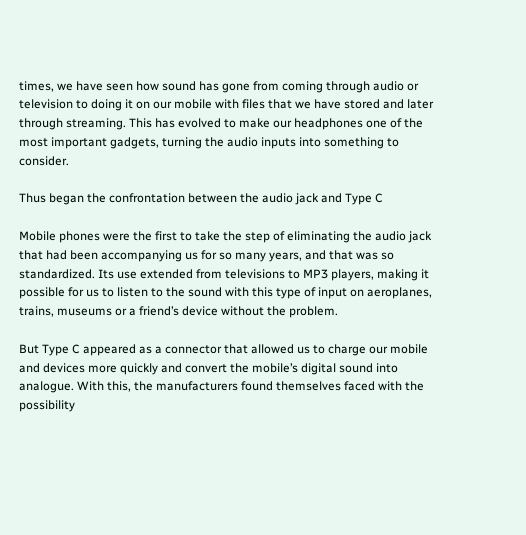times, we have seen how sound has gone from coming through audio or television to doing it on our mobile with files that we have stored and later through streaming. This has evolved to make our headphones one of the most important gadgets, turning the audio inputs into something to consider.

Thus began the confrontation between the audio jack and Type C

Mobile phones were the first to take the step of eliminating the audio jack that had been accompanying us for so many years, and that was so standardized. Its use extended from televisions to MP3 players, making it possible for us to listen to the sound with this type of input on aeroplanes, trains, museums or a friend’s device without the problem.

But Type C appeared as a connector that allowed us to charge our mobile and devices more quickly and convert the mobile’s digital sound into analogue. With this, the manufacturers found themselves faced with the possibility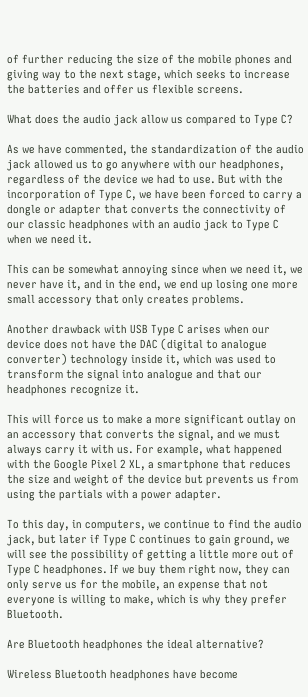of further reducing the size of the mobile phones and giving way to the next stage, which seeks to increase the batteries and offer us flexible screens.

What does the audio jack allow us compared to Type C?

As we have commented, the standardization of the audio jack allowed us to go anywhere with our headphones, regardless of the device we had to use. But with the incorporation of Type C, we have been forced to carry a dongle or adapter that converts the connectivity of our classic headphones with an audio jack to Type C when we need it.

This can be somewhat annoying since when we need it, we never have it, and in the end, we end up losing one more small accessory that only creates problems.

Another drawback with USB Type C arises when our device does not have the DAC (digital to analogue converter) technology inside it, which was used to transform the signal into analogue and that our headphones recognize it.

This will force us to make a more significant outlay on an accessory that converts the signal, and we must always carry it with us. For example, what happened with the Google Pixel 2 XL, a smartphone that reduces the size and weight of the device but prevents us from using the partials with a power adapter.

To this day, in computers, we continue to find the audio jack, but later if Type C continues to gain ground, we will see the possibility of getting a little more out of Type C headphones. If we buy them right now, they can only serve us for the mobile, an expense that not everyone is willing to make, which is why they prefer Bluetooth.

Are Bluetooth headphones the ideal alternative?

Wireless Bluetooth headphones have become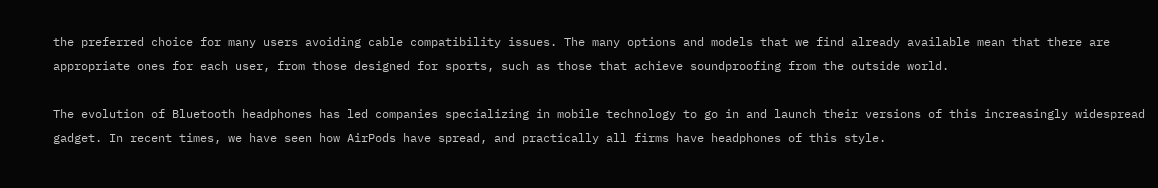the preferred choice for many users avoiding cable compatibility issues. The many options and models that we find already available mean that there are appropriate ones for each user, from those designed for sports, such as those that achieve soundproofing from the outside world.

The evolution of Bluetooth headphones has led companies specializing in mobile technology to go in and launch their versions of this increasingly widespread gadget. In recent times, we have seen how AirPods have spread, and practically all firms have headphones of this style.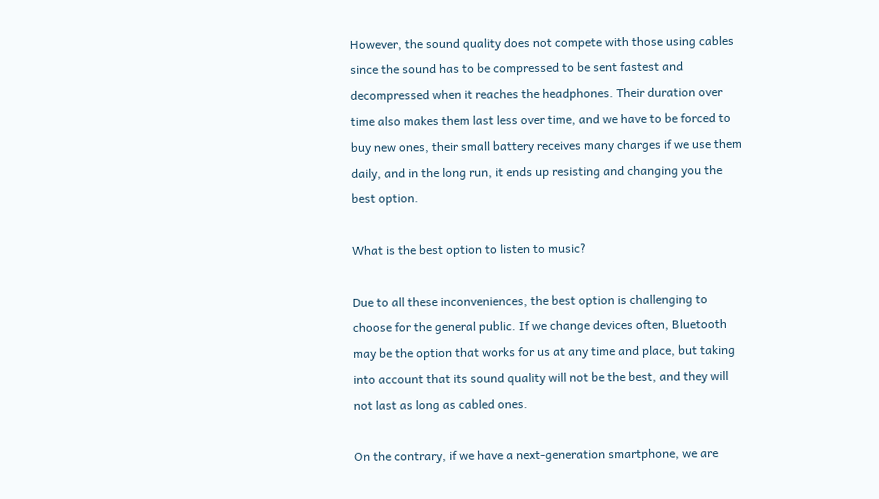However, the sound quality does not compete with those using cables since the sound has to be compressed to be sent fastest and decompressed when it reaches the headphones. Their duration over time also makes them last less over time, and we have to be forced to buy new ones, their small battery receives many charges if we use them daily, and in the long run, it ends up resisting and changing you the best option.

What is the best option to listen to music?

Due to all these inconveniences, the best option is challenging to choose for the general public. If we change devices often, Bluetooth may be the option that works for us at any time and place, but taking into account that its sound quality will not be the best, and they will not last as long as cabled ones.

On the contrary, if we have a next-generation smartphone, we are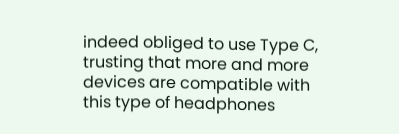indeed obliged to use Type C, trusting that more and more devices are compatible with this type of headphones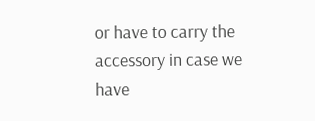or have to carry the accessory in case we have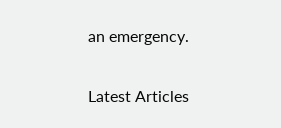an emergency.

Latest Articles